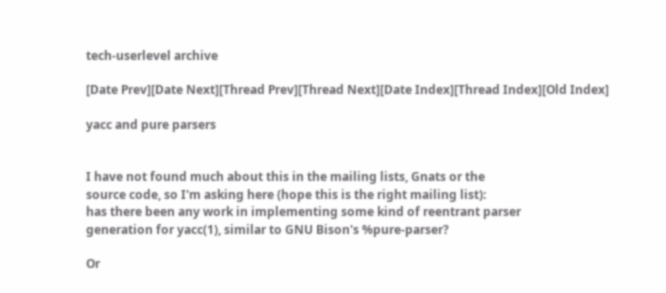tech-userlevel archive

[Date Prev][Date Next][Thread Prev][Thread Next][Date Index][Thread Index][Old Index]

yacc and pure parsers


I have not found much about this in the mailing lists, Gnats or the
source code, so I'm asking here (hope this is the right mailing list):
has there been any work in implementing some kind of reentrant parser
generation for yacc(1), similar to GNU Bison's %pure-parser?

Or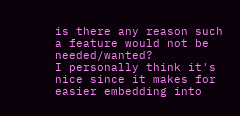is there any reason such a feature would not be needed/wanted?
I personally think it's nice since it makes for easier embedding into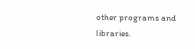other programs and libraries.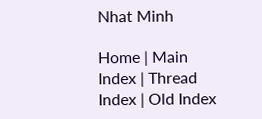Nhat Minh

Home | Main Index | Thread Index | Old Index